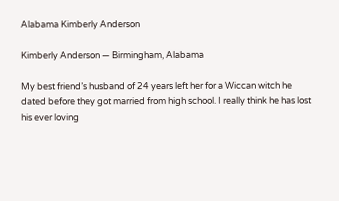Alabama Kimberly Anderson

Kimberly Anderson — Birmingham, Alabama

My best friend’s husband of 24 years left her for a Wiccan witch he dated before they got married from high school. I really think he has lost his ever loving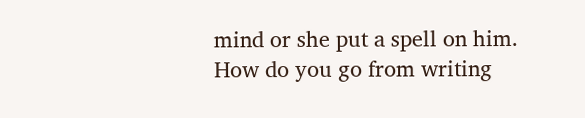mind or she put a spell on him. How do you go from writing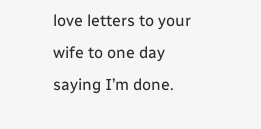love letters to your wife to one day saying I’m done.